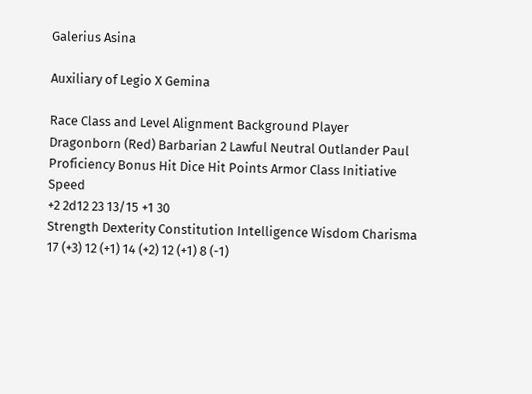Galerius Asina

Auxiliary of Legio X Gemina

Race Class and Level Alignment Background Player
Dragonborn (Red) Barbarian 2 Lawful Neutral Outlander Paul
Proficiency Bonus Hit Dice Hit Points Armor Class Initiative Speed
+2 2d12 23 13/15 +1 30
Strength Dexterity Constitution Intelligence Wisdom Charisma
17 (+3) 12 (+1) 14 (+2) 12 (+1) 8 (-1)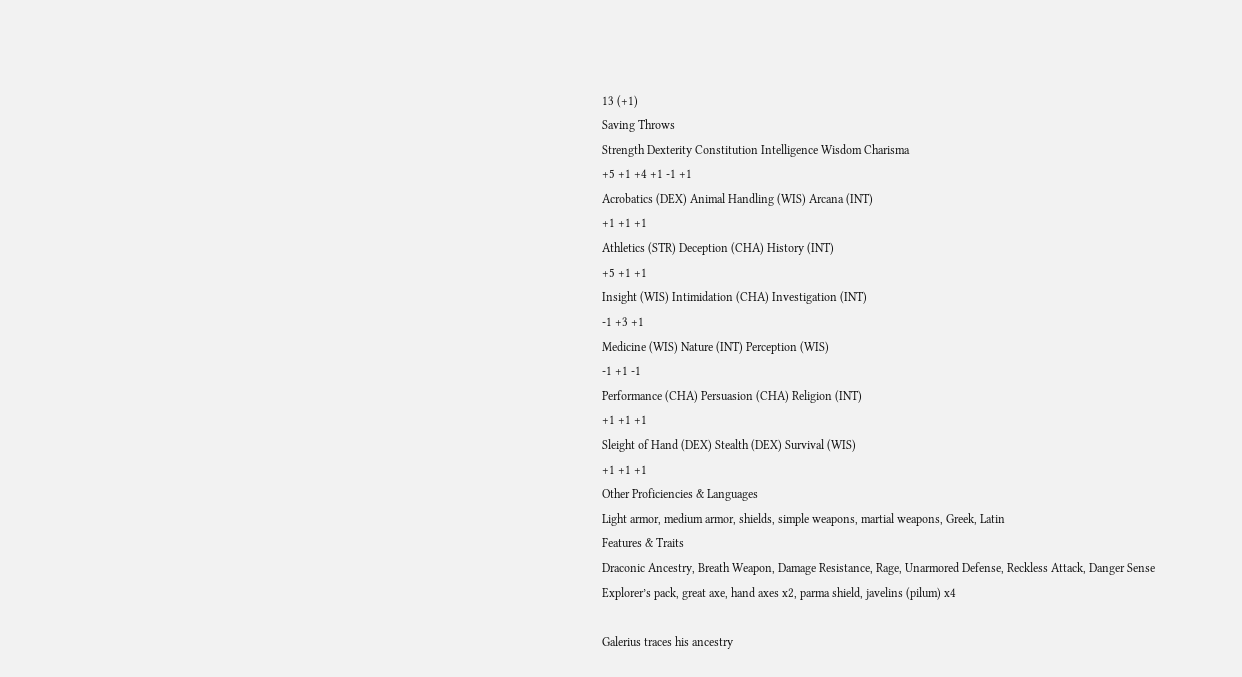13 (+1)
Saving Throws
Strength Dexterity Constitution Intelligence Wisdom Charisma
+5 +1 +4 +1 -1 +1
Acrobatics (DEX) Animal Handling (WIS) Arcana (INT)
+1 +1 +1
Athletics (STR) Deception (CHA) History (INT)
+5 +1 +1
Insight (WIS) Intimidation (CHA) Investigation (INT)
-1 +3 +1
Medicine (WIS) Nature (INT) Perception (WIS)
-1 +1 -1
Performance (CHA) Persuasion (CHA) Religion (INT)
+1 +1 +1
Sleight of Hand (DEX) Stealth (DEX) Survival (WIS)
+1 +1 +1
Other Proficiencies & Languages
Light armor, medium armor, shields, simple weapons, martial weapons, Greek, Latin
Features & Traits
Draconic Ancestry, Breath Weapon, Damage Resistance, Rage, Unarmored Defense, Reckless Attack, Danger Sense
Explorer’s pack, great axe, hand axes x2, parma shield, javelins (pilum) x4

Galerius traces his ancestry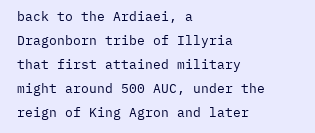back to the Ardiaei, a Dragonborn tribe of Illyria that first attained military might around 500 AUC, under the reign of King Agron and later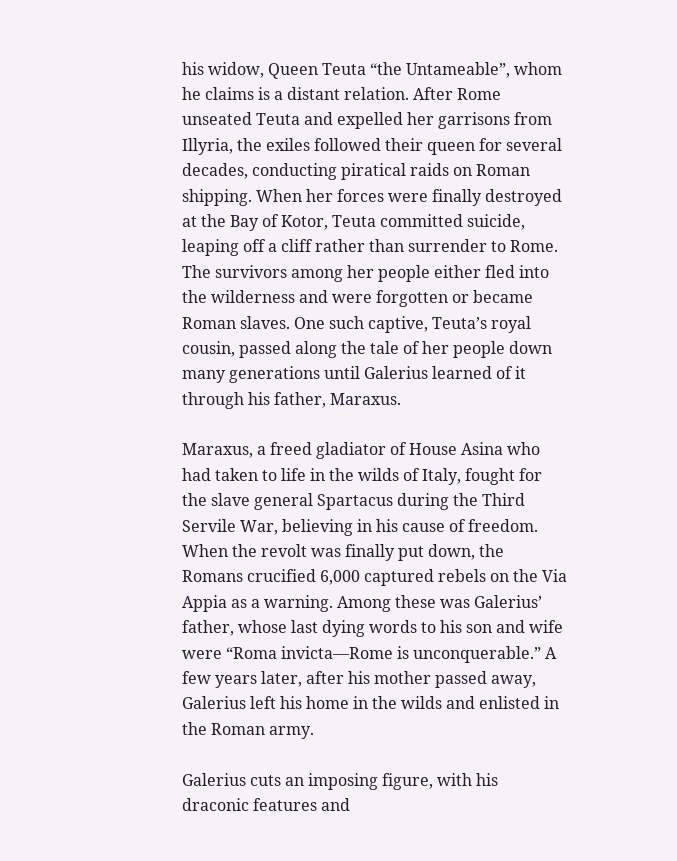his widow, Queen Teuta “the Untameable”, whom he claims is a distant relation. After Rome unseated Teuta and expelled her garrisons from Illyria, the exiles followed their queen for several decades, conducting piratical raids on Roman shipping. When her forces were finally destroyed at the Bay of Kotor, Teuta committed suicide, leaping off a cliff rather than surrender to Rome. The survivors among her people either fled into the wilderness and were forgotten or became Roman slaves. One such captive, Teuta’s royal cousin, passed along the tale of her people down many generations until Galerius learned of it through his father, Maraxus.

Maraxus, a freed gladiator of House Asina who had taken to life in the wilds of Italy, fought for the slave general Spartacus during the Third Servile War, believing in his cause of freedom. When the revolt was finally put down, the Romans crucified 6,000 captured rebels on the Via Appia as a warning. Among these was Galerius’ father, whose last dying words to his son and wife were “Roma invicta—Rome is unconquerable.” A few years later, after his mother passed away, Galerius left his home in the wilds and enlisted in the Roman army.

Galerius cuts an imposing figure, with his draconic features and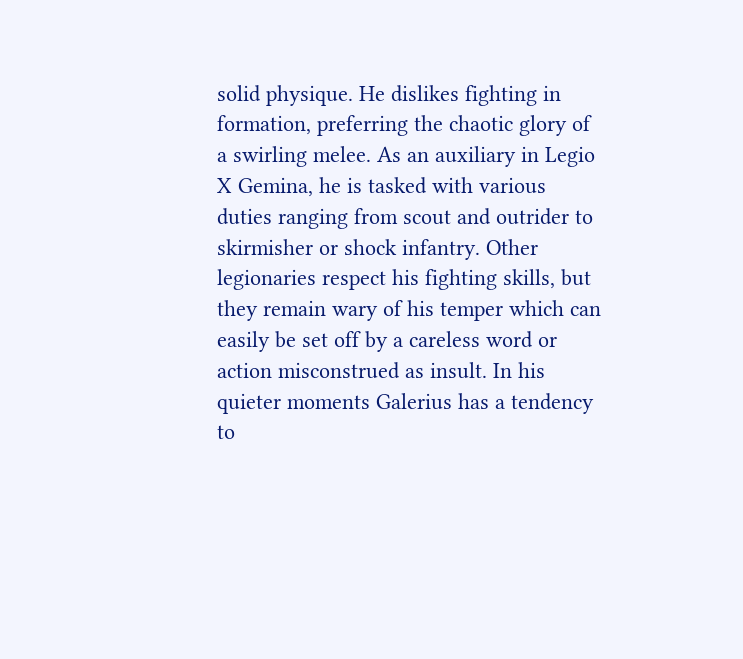solid physique. He dislikes fighting in formation, preferring the chaotic glory of a swirling melee. As an auxiliary in Legio X Gemina, he is tasked with various duties ranging from scout and outrider to skirmisher or shock infantry. Other legionaries respect his fighting skills, but they remain wary of his temper which can easily be set off by a careless word or action misconstrued as insult. In his quieter moments Galerius has a tendency to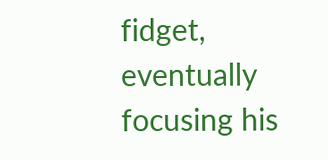fidget, eventually focusing his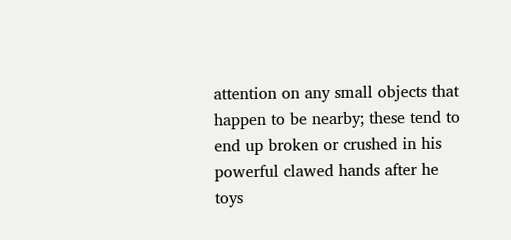attention on any small objects that happen to be nearby; these tend to end up broken or crushed in his powerful clawed hands after he toys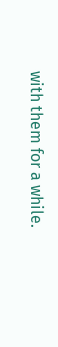with them for a while.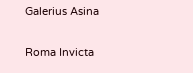Galerius Asina

Roma Invicta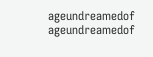ageundreamedof ageundreamedof